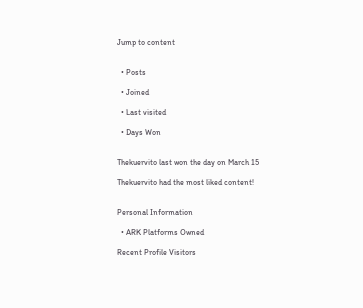Jump to content


  • Posts

  • Joined

  • Last visited

  • Days Won


Thekuervito last won the day on March 15

Thekuervito had the most liked content!


Personal Information

  • ARK Platforms Owned

Recent Profile Visitors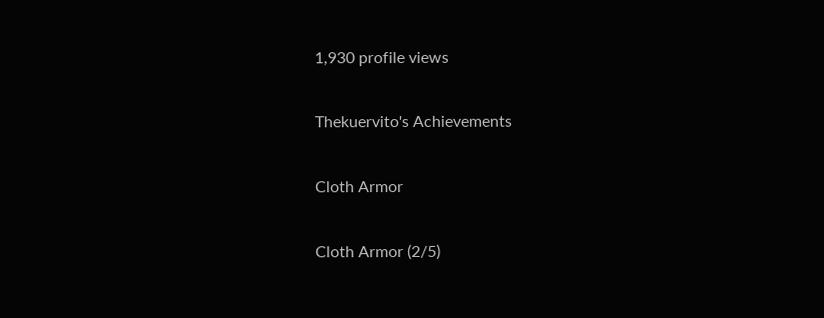1,930 profile views

Thekuervito's Achievements

Cloth Armor

Cloth Armor (2/5)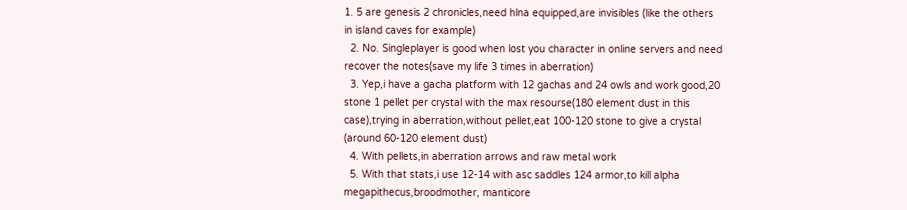1. 5 are genesis 2 chronicles,need hlna equipped,are invisibles (like the others in island caves for example)
  2. No. Singleplayer is good when lost you character in online servers and need recover the notes(save my life 3 times in aberration)
  3. Yep,i have a gacha platform with 12 gachas and 24 owls and work good,20 stone 1 pellet per crystal with the max resourse(180 element dust in this case),trying in aberration,without pellet,eat 100-120 stone to give a crystal (around 60-120 element dust)
  4. With pellets,in aberration arrows and raw metal work
  5. With that stats,i use 12-14 with asc saddles 124 armor,to kill alpha megapithecus,broodmother, manticore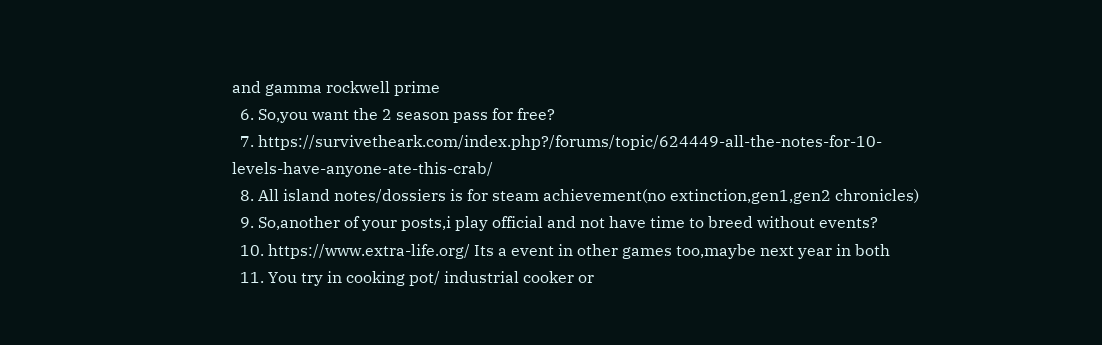and gamma rockwell prime
  6. So,you want the 2 season pass for free?
  7. https://survivetheark.com/index.php?/forums/topic/624449-all-the-notes-for-10-levels-have-anyone-ate-this-crab/
  8. All island notes/dossiers is for steam achievement(no extinction,gen1,gen2 chronicles)
  9. So,another of your posts,i play official and not have time to breed without events?
  10. https://www.extra-life.org/ Its a event in other games too,maybe next year in both
  11. You try in cooking pot/ industrial cooker or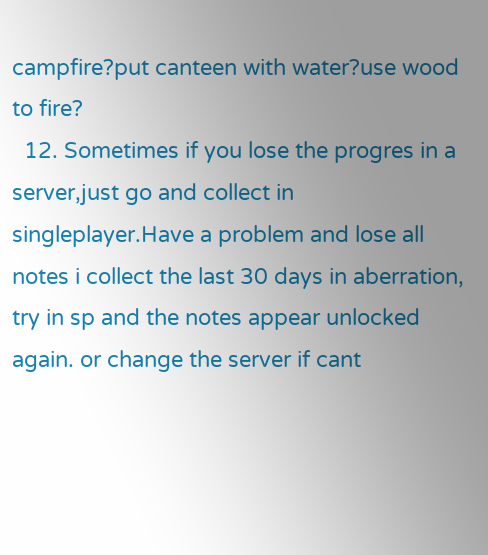campfire?put canteen with water?use wood to fire?
  12. Sometimes if you lose the progres in a server,just go and collect in singleplayer.Have a problem and lose all notes i collect the last 30 days in aberration, try in sp and the notes appear unlocked again. or change the server if cant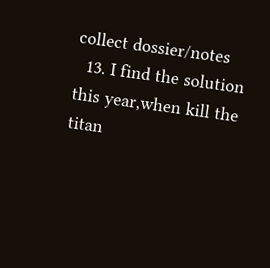collect dossier/notes
  13. I find the solution this year,when kill the titan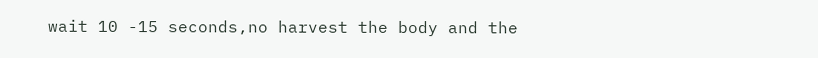wait 10 -15 seconds,no harvest the body and the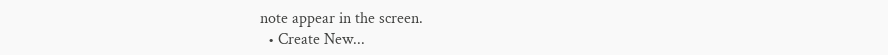note appear in the screen.
  • Create New...